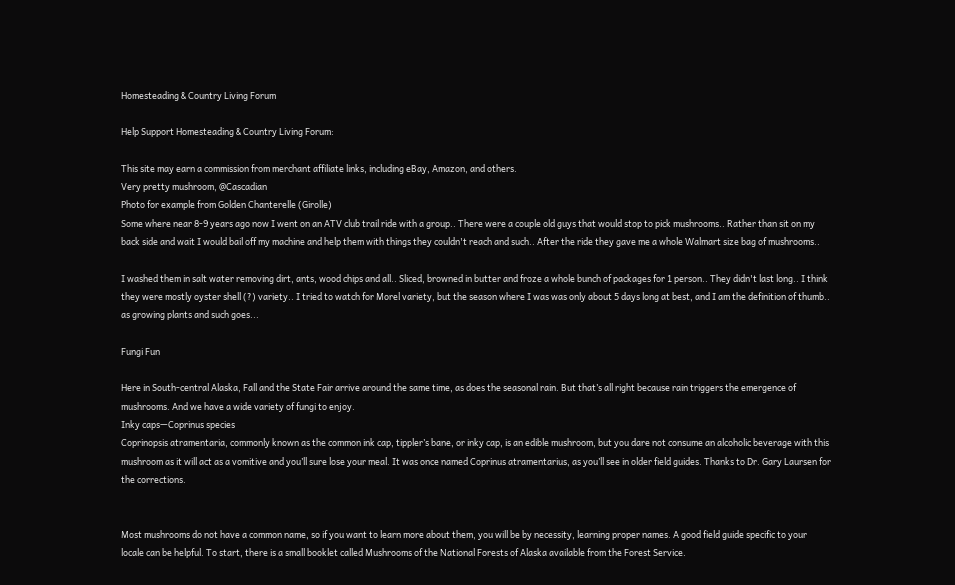Homesteading & Country Living Forum

Help Support Homesteading & Country Living Forum:

This site may earn a commission from merchant affiliate links, including eBay, Amazon, and others.
Very pretty mushroom, @Cascadian
Photo for example from Golden Chanterelle (Girolle)
Some where near 8-9 years ago now I went on an ATV club trail ride with a group.. There were a couple old guys that would stop to pick mushrooms.. Rather than sit on my back side and wait I would bail off my machine and help them with things they couldn't reach and such.. After the ride they gave me a whole Walmart size bag of mushrooms..

I washed them in salt water removing dirt, ants, wood chips and all.. Sliced, browned in butter and froze a whole bunch of packages for 1 person.. They didn't last long.. I think they were mostly oyster shell (?) variety.. I tried to watch for Morel variety, but the season where I was was only about 5 days long at best, and I am the definition of thumb.. as growing plants and such goes...

Fungi Fun

Here in South-central Alaska, Fall and the State Fair arrive around the same time, as does the seasonal rain. But that’s all right because rain triggers the emergence of mushrooms. And we have a wide variety of fungi to enjoy.
Inky caps—Coprinus species
Coprinopsis atramentaria, commonly known as the common ink cap, tippler’s bane, or inky cap, is an edible mushroom, but you dare not consume an alcoholic beverage with this mushroom as it will act as a vomitive and you’ll sure lose your meal. It was once named Coprinus atramentarius, as you’ll see in older field guides. Thanks to Dr. Gary Laursen for the corrections.


Most mushrooms do not have a common name, so if you want to learn more about them, you will be by necessity, learning proper names. A good field guide specific to your locale can be helpful. To start, there is a small booklet called Mushrooms of the National Forests of Alaska available from the Forest Service.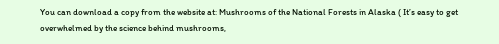You can download a copy from the website at: Mushrooms of the National Forests in Alaska ( It’s easy to get overwhelmed by the science behind mushrooms,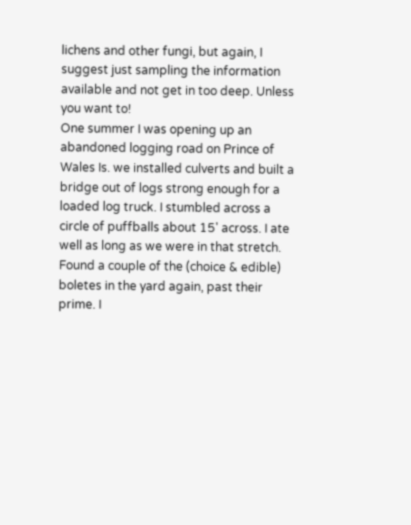lichens and other fungi, but again, I suggest just sampling the information available and not get in too deep. Unless you want to!
One summer I was opening up an abandoned logging road on Prince of Wales Is. we installed culverts and built a bridge out of logs strong enough for a loaded log truck. I stumbled across a circle of puffballs about 15' across. I ate well as long as we were in that stretch.
Found a couple of the (choice & edible) boletes in the yard again, past their prime. I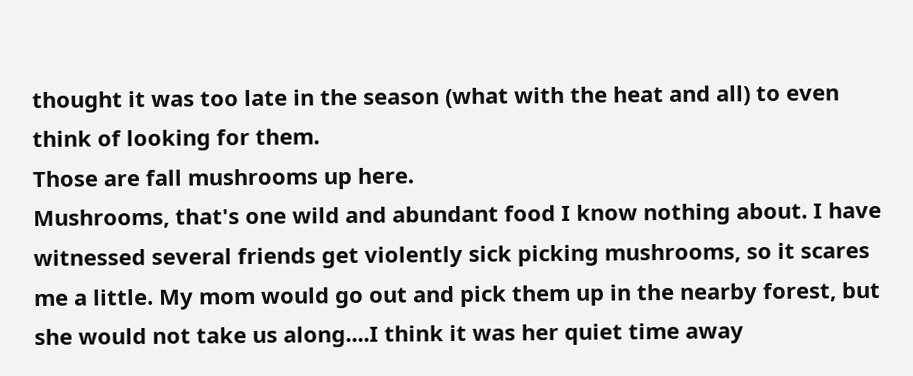thought it was too late in the season (what with the heat and all) to even think of looking for them.
Those are fall mushrooms up here.
Mushrooms, that's one wild and abundant food I know nothing about. I have witnessed several friends get violently sick picking mushrooms, so it scares me a little. My mom would go out and pick them up in the nearby forest, but she would not take us along....I think it was her quiet time away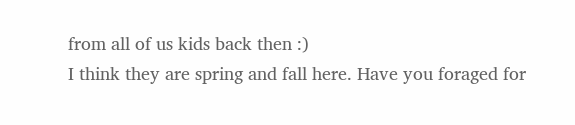from all of us kids back then :)
I think they are spring and fall here. Have you foraged for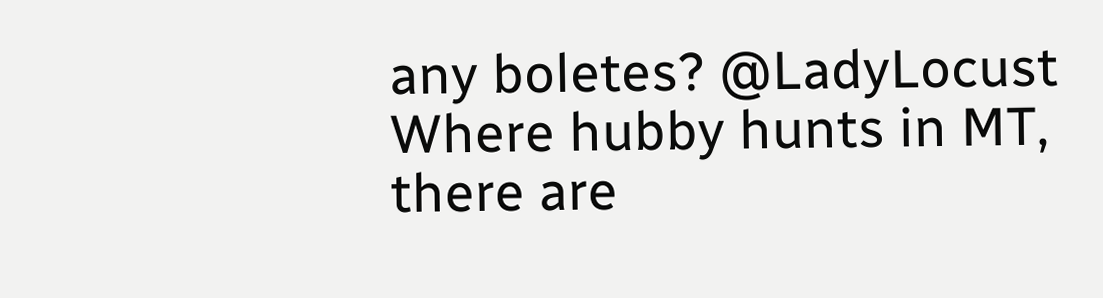any boletes? @LadyLocust
Where hubby hunts in MT, there are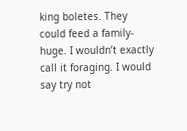king boletes. They could feed a family- huge. I wouldn’t exactly call it foraging. I would say try not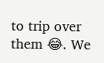to trip over them 😂. We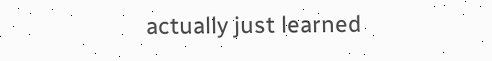actually just learned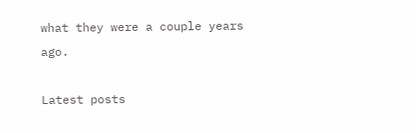what they were a couple years ago.

Latest posts